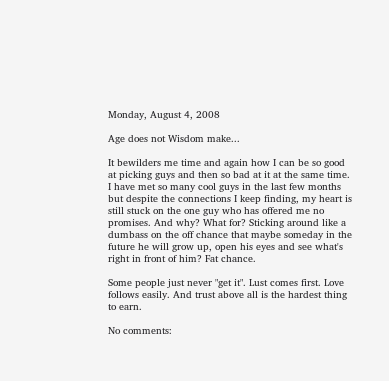Monday, August 4, 2008

Age does not Wisdom make...

It bewilders me time and again how I can be so good at picking guys and then so bad at it at the same time. I have met so many cool guys in the last few months but despite the connections I keep finding, my heart is still stuck on the one guy who has offered me no promises. And why? What for? Sticking around like a dumbass on the off chance that maybe someday in the future he will grow up, open his eyes and see what's right in front of him? Fat chance.

Some people just never "get it". Lust comes first. Love follows easily. And trust above all is the hardest thing to earn.

No comments: